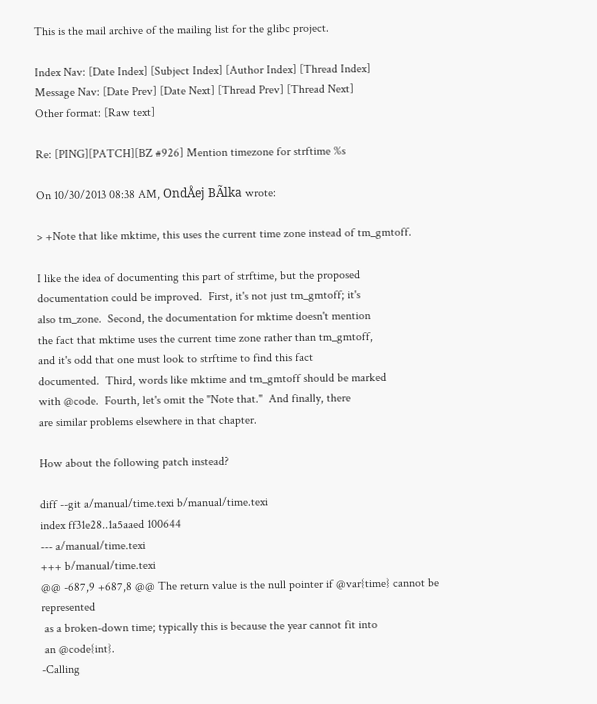This is the mail archive of the mailing list for the glibc project.

Index Nav: [Date Index] [Subject Index] [Author Index] [Thread Index]
Message Nav: [Date Prev] [Date Next] [Thread Prev] [Thread Next]
Other format: [Raw text]

Re: [PING][PATCH][BZ #926] Mention timezone for strftime %s

On 10/30/2013 08:38 AM, OndÅej BÃlka wrote:

> +Note that like mktime, this uses the current time zone instead of tm_gmtoff.

I like the idea of documenting this part of strftime, but the proposed
documentation could be improved.  First, it's not just tm_gmtoff; it's
also tm_zone.  Second, the documentation for mktime doesn't mention
the fact that mktime uses the current time zone rather than tm_gmtoff,
and it's odd that one must look to strftime to find this fact
documented.  Third, words like mktime and tm_gmtoff should be marked
with @code.  Fourth, let's omit the "Note that."  And finally, there
are similar problems elsewhere in that chapter.

How about the following patch instead?

diff --git a/manual/time.texi b/manual/time.texi
index ff31e28..1a5aaed 100644
--- a/manual/time.texi
+++ b/manual/time.texi
@@ -687,9 +687,8 @@ The return value is the null pointer if @var{time} cannot be represented
 as a broken-down time; typically this is because the year cannot fit into
 an @code{int}.
-Calling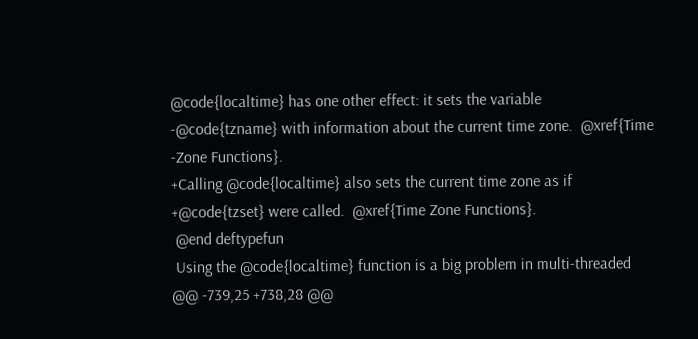@code{localtime} has one other effect: it sets the variable
-@code{tzname} with information about the current time zone.  @xref{Time
-Zone Functions}.
+Calling @code{localtime} also sets the current time zone as if
+@code{tzset} were called.  @xref{Time Zone Functions}.
 @end deftypefun
 Using the @code{localtime} function is a big problem in multi-threaded
@@ -739,25 +738,28 @@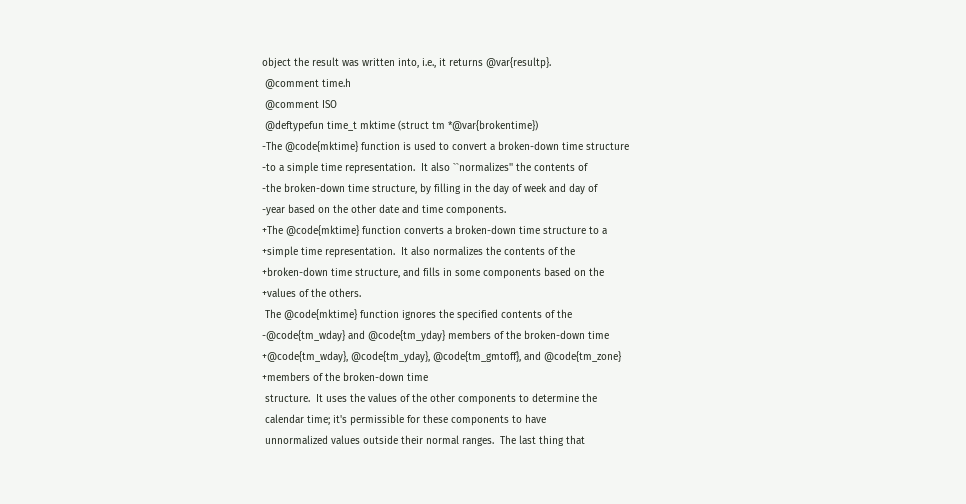object the result was written into, i.e., it returns @var{resultp}.
 @comment time.h
 @comment ISO
 @deftypefun time_t mktime (struct tm *@var{brokentime})
-The @code{mktime} function is used to convert a broken-down time structure
-to a simple time representation.  It also ``normalizes'' the contents of
-the broken-down time structure, by filling in the day of week and day of
-year based on the other date and time components.
+The @code{mktime} function converts a broken-down time structure to a
+simple time representation.  It also normalizes the contents of the
+broken-down time structure, and fills in some components based on the
+values of the others.
 The @code{mktime} function ignores the specified contents of the
-@code{tm_wday} and @code{tm_yday} members of the broken-down time
+@code{tm_wday}, @code{tm_yday}, @code{tm_gmtoff}, and @code{tm_zone}
+members of the broken-down time
 structure.  It uses the values of the other components to determine the
 calendar time; it's permissible for these components to have
 unnormalized values outside their normal ranges.  The last thing that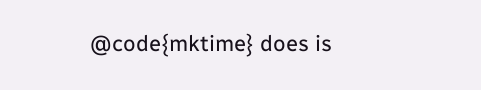@code{mktime} does is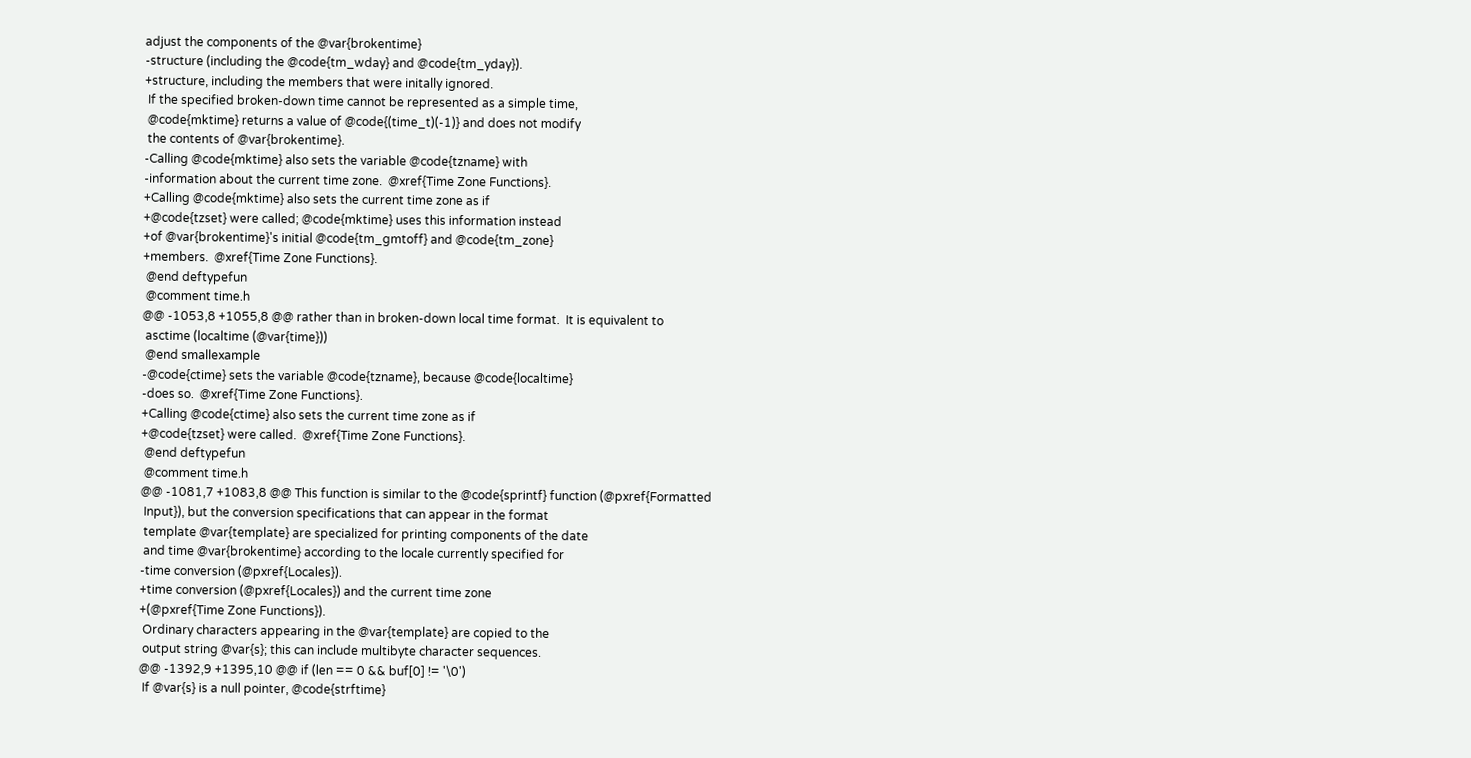adjust the components of the @var{brokentime}
-structure (including the @code{tm_wday} and @code{tm_yday}).
+structure, including the members that were initally ignored.
 If the specified broken-down time cannot be represented as a simple time,
 @code{mktime} returns a value of @code{(time_t)(-1)} and does not modify
 the contents of @var{brokentime}.
-Calling @code{mktime} also sets the variable @code{tzname} with
-information about the current time zone.  @xref{Time Zone Functions}.
+Calling @code{mktime} also sets the current time zone as if
+@code{tzset} were called; @code{mktime} uses this information instead
+of @var{brokentime}'s initial @code{tm_gmtoff} and @code{tm_zone}
+members.  @xref{Time Zone Functions}.
 @end deftypefun
 @comment time.h
@@ -1053,8 +1055,8 @@ rather than in broken-down local time format.  It is equivalent to
 asctime (localtime (@var{time}))
 @end smallexample
-@code{ctime} sets the variable @code{tzname}, because @code{localtime}
-does so.  @xref{Time Zone Functions}.
+Calling @code{ctime} also sets the current time zone as if
+@code{tzset} were called.  @xref{Time Zone Functions}.
 @end deftypefun
 @comment time.h
@@ -1081,7 +1083,8 @@ This function is similar to the @code{sprintf} function (@pxref{Formatted
 Input}), but the conversion specifications that can appear in the format
 template @var{template} are specialized for printing components of the date
 and time @var{brokentime} according to the locale currently specified for
-time conversion (@pxref{Locales}).
+time conversion (@pxref{Locales}) and the current time zone
+(@pxref{Time Zone Functions}).
 Ordinary characters appearing in the @var{template} are copied to the
 output string @var{s}; this can include multibyte character sequences.
@@ -1392,9 +1395,10 @@ if (len == 0 && buf[0] != '\0')
 If @var{s} is a null pointer, @code{strftime}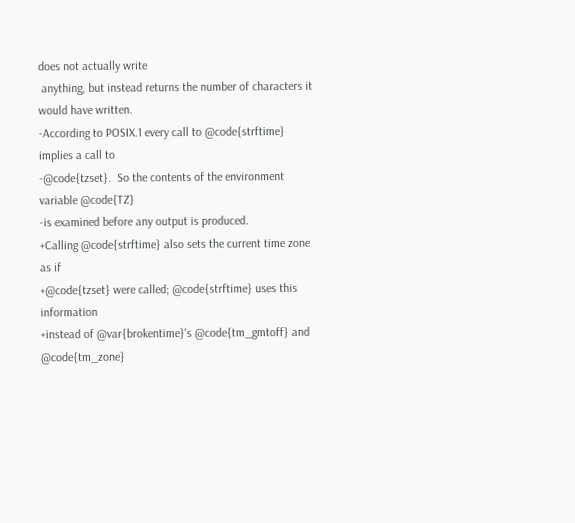does not actually write
 anything, but instead returns the number of characters it would have written.
-According to POSIX.1 every call to @code{strftime} implies a call to
-@code{tzset}.  So the contents of the environment variable @code{TZ}
-is examined before any output is produced.
+Calling @code{strftime} also sets the current time zone as if
+@code{tzset} were called; @code{strftime} uses this information
+instead of @var{brokentime}'s @code{tm_gmtoff} and @code{tm_zone}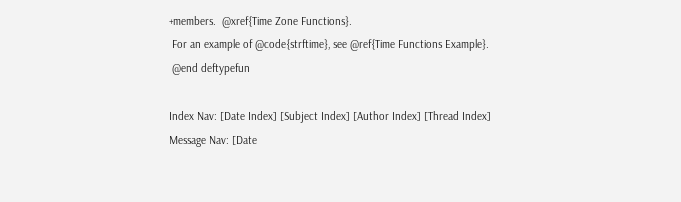+members.  @xref{Time Zone Functions}.
 For an example of @code{strftime}, see @ref{Time Functions Example}.
 @end deftypefun

Index Nav: [Date Index] [Subject Index] [Author Index] [Thread Index]
Message Nav: [Date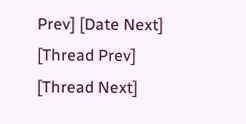Prev] [Date Next] [Thread Prev] [Thread Next]